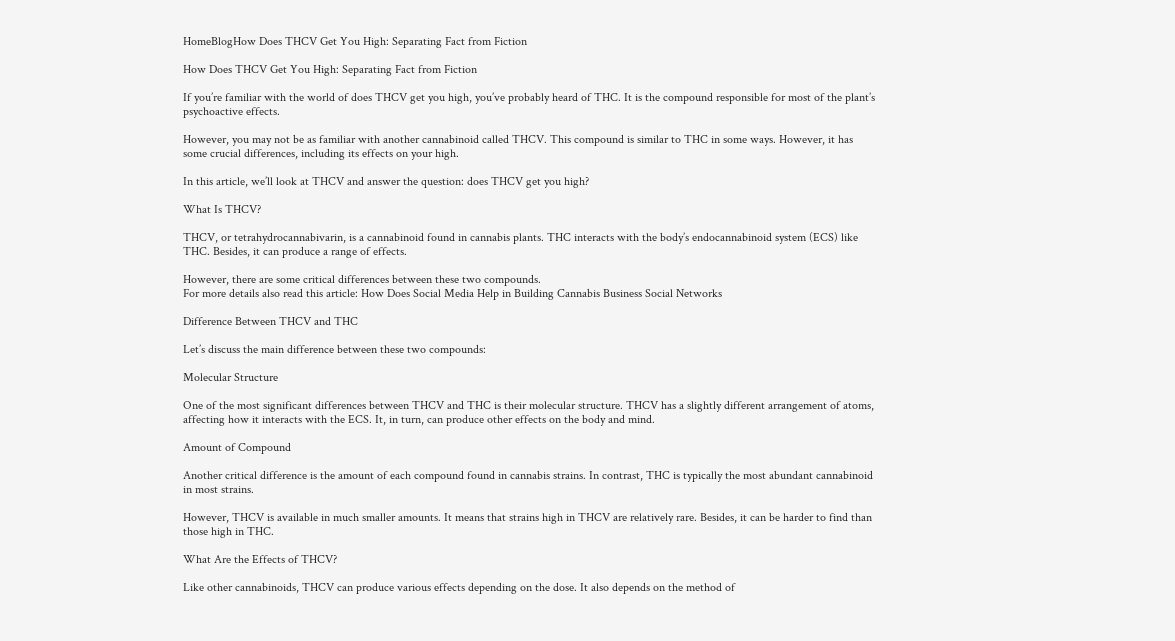HomeBlogHow Does THCV Get You High: Separating Fact from Fiction

How Does THCV Get You High: Separating Fact from Fiction

If you’re familiar with the world of does THCV get you high, you’ve probably heard of THC. It is the compound responsible for most of the plant’s psychoactive effects.

However, you may not be as familiar with another cannabinoid called THCV. This compound is similar to THC in some ways. However, it has some crucial differences, including its effects on your high.

In this article, we’ll look at THCV and answer the question: does THCV get you high?

What Is THCV?

THCV, or tetrahydrocannabivarin, is a cannabinoid found in cannabis plants. THC interacts with the body’s endocannabinoid system (ECS) like THC. Besides, it can produce a range of effects.

However, there are some critical differences between these two compounds.
For more details also read this article: How Does Social Media Help in Building Cannabis Business Social Networks

Difference Between THCV and THC

Let’s discuss the main difference between these two compounds:

Molecular Structure

One of the most significant differences between THCV and THC is their molecular structure. THCV has a slightly different arrangement of atoms, affecting how it interacts with the ECS. It, in turn, can produce other effects on the body and mind.

Amount of Compound

Another critical difference is the amount of each compound found in cannabis strains. In contrast, THC is typically the most abundant cannabinoid in most strains.

However, THCV is available in much smaller amounts. It means that strains high in THCV are relatively rare. Besides, it can be harder to find than those high in THC.

What Are the Effects of THCV?

Like other cannabinoids, THCV can produce various effects depending on the dose. It also depends on the method of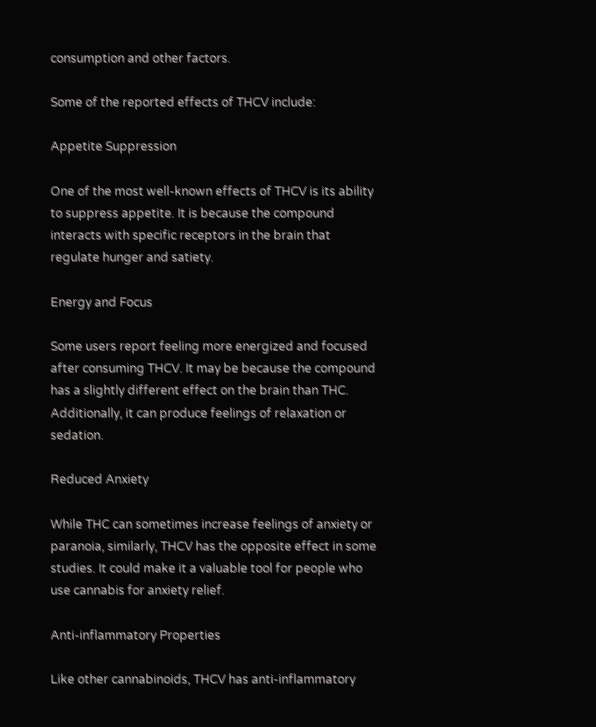consumption and other factors.

Some of the reported effects of THCV include:

Appetite Suppression

One of the most well-known effects of THCV is its ability to suppress appetite. It is because the compound interacts with specific receptors in the brain that regulate hunger and satiety.

Energy and Focus

Some users report feeling more energized and focused after consuming THCV. It may be because the compound has a slightly different effect on the brain than THC. Additionally, it can produce feelings of relaxation or sedation.

Reduced Anxiety

While THC can sometimes increase feelings of anxiety or paranoia, similarly, THCV has the opposite effect in some studies. It could make it a valuable tool for people who use cannabis for anxiety relief.

Anti-inflammatory Properties

Like other cannabinoids, THCV has anti-inflammatory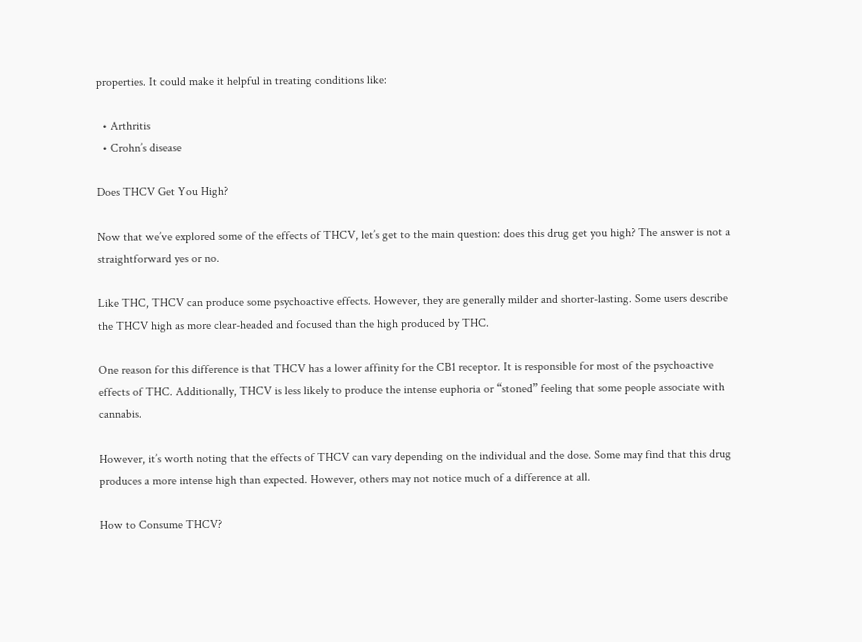properties. It could make it helpful in treating conditions like:

  • Arthritis
  • Crohn’s disease

Does THCV Get You High?

Now that we’ve explored some of the effects of THCV, let’s get to the main question: does this drug get you high? The answer is not a straightforward yes or no.

Like THC, THCV can produce some psychoactive effects. However, they are generally milder and shorter-lasting. Some users describe the THCV high as more clear-headed and focused than the high produced by THC.

One reason for this difference is that THCV has a lower affinity for the CB1 receptor. It is responsible for most of the psychoactive effects of THC. Additionally, THCV is less likely to produce the intense euphoria or “stoned” feeling that some people associate with cannabis.

However, it’s worth noting that the effects of THCV can vary depending on the individual and the dose. Some may find that this drug produces a more intense high than expected. However, others may not notice much of a difference at all.

How to Consume THCV?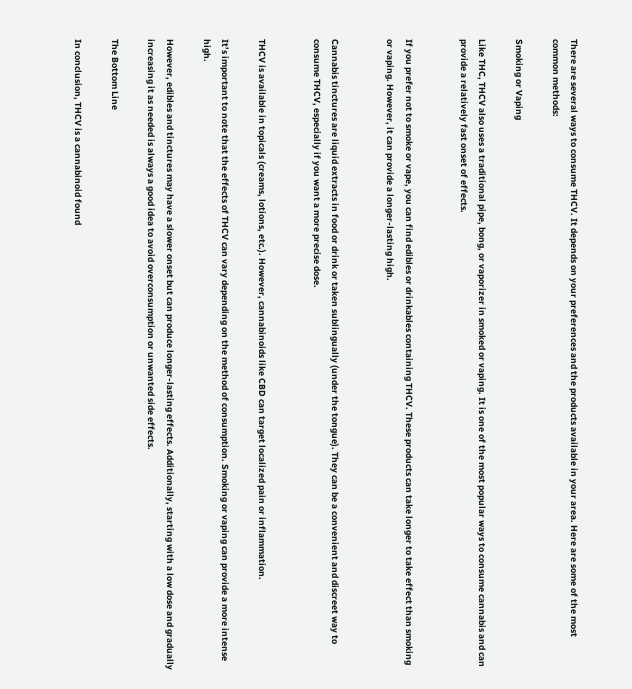There are several ways to consume THCV. It depends on your preferences and the products available in your area. Here are some of the most common methods:

Smoking or Vaping

Like THC, THCV also uses a traditional pipe, bong, or vaporizer in smoked or vaping. It is one of the most popular ways to consume cannabis and can provide a relatively fast onset of effects.


If you prefer not to smoke or vape, you can find edibles or drinkables containing THCV. These products can take longer to take effect than smoking or vaping. However, it can provide a longer-lasting high.


Cannabis tinctures are liquid extracts in food or drink or taken sublingually (under the tongue). They can be a convenient and discreet way to consume THCV, especially if you want a more precise dose.


THCV is available in topicals (creams, lotions, etc.). However, cannabinoids like CBD can target localized pain or inflammation.

It’s important to note that the effects of THCV can vary depending on the method of consumption. Smoking or vaping can provide a more intense high.

However, edibles and tinctures may have a slower onset but can produce longer-lasting effects. Additionally, starting with a low dose and gradually increasing it as needed is always a good idea to avoid overconsumption or unwanted side effects.

The Bottom Line

In conclusion, THCV is a cannabinoid found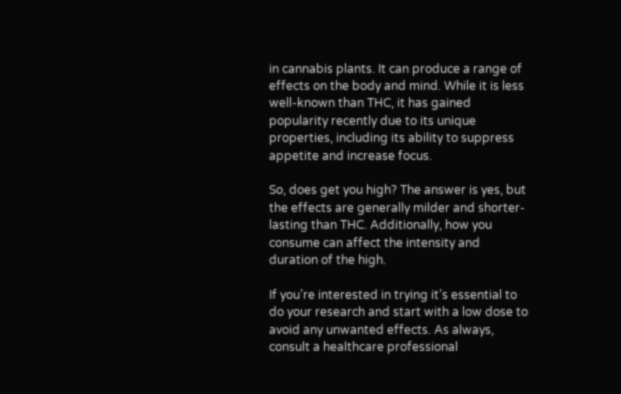in cannabis plants. It can produce a range of effects on the body and mind. While it is less well-known than THC, it has gained popularity recently due to its unique properties, including its ability to suppress appetite and increase focus.

So, does get you high? The answer is yes, but the effects are generally milder and shorter-lasting than THC. Additionally, how you consume can affect the intensity and duration of the high.

If you’re interested in trying it’s essential to do your research and start with a low dose to avoid any unwanted effects. As always, consult a healthcare professional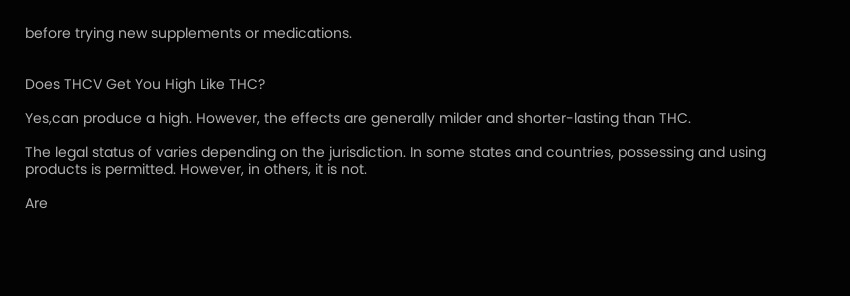before trying new supplements or medications.


Does THCV Get You High Like THC?

Yes,can produce a high. However, the effects are generally milder and shorter-lasting than THC.

The legal status of varies depending on the jurisdiction. In some states and countries, possessing and using products is permitted. However, in others, it is not.

Are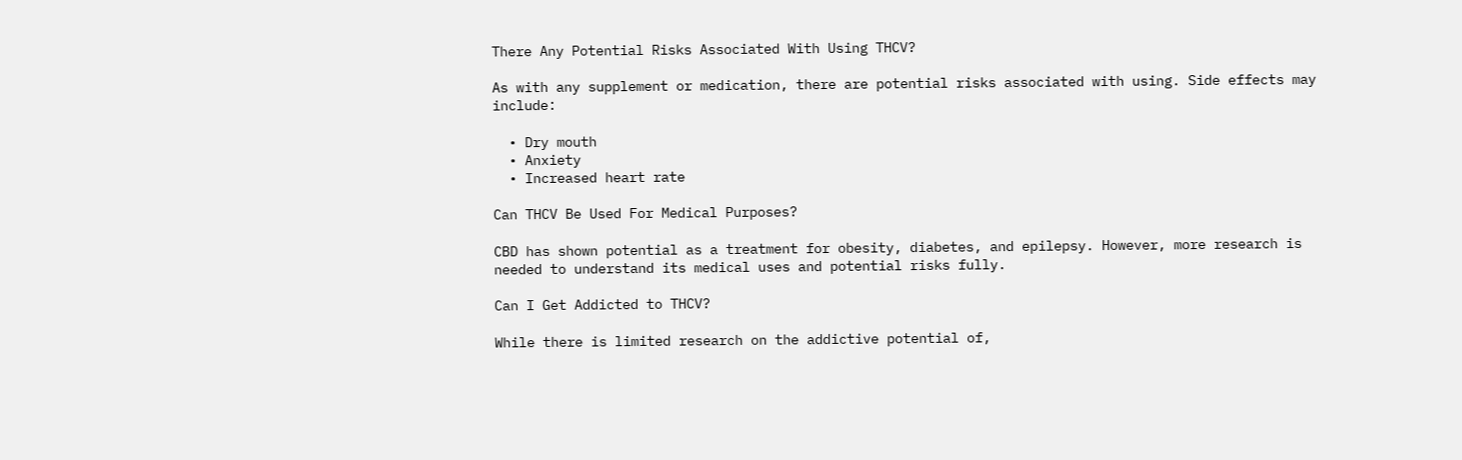There Any Potential Risks Associated With Using THCV?

As with any supplement or medication, there are potential risks associated with using. Side effects may include:

  • Dry mouth
  • Anxiety
  • Increased heart rate

Can THCV Be Used For Medical Purposes?

CBD has shown potential as a treatment for obesity, diabetes, and epilepsy. However, more research is needed to understand its medical uses and potential risks fully.

Can I Get Addicted to THCV?

While there is limited research on the addictive potential of,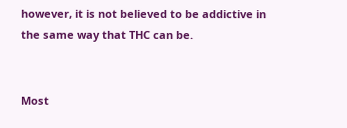however, it is not believed to be addictive in the same way that THC can be.


Most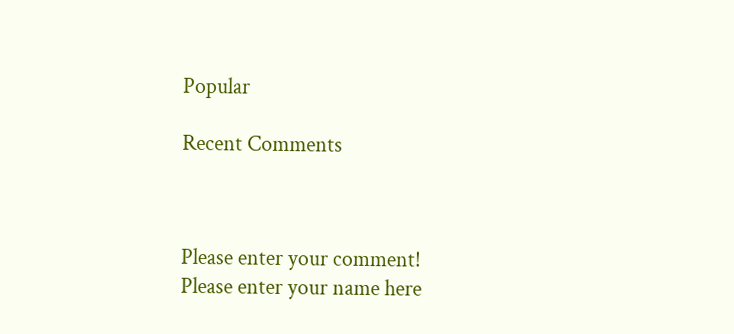Popular

Recent Comments



Please enter your comment!
Please enter your name here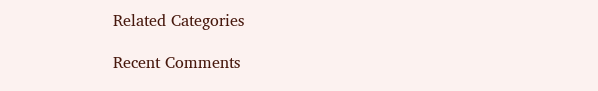Related Categories

Recent Comments